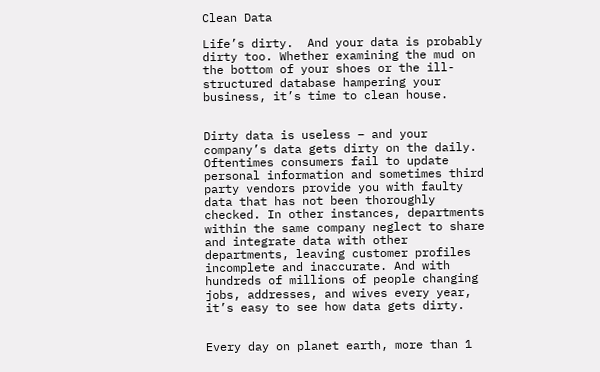Clean Data

Life’s dirty.  And your data is probably dirty too. Whether examining the mud on the bottom of your shoes or the ill-structured database hampering your business, it’s time to clean house.


Dirty data is useless – and your company’s data gets dirty on the daily. Oftentimes consumers fail to update personal information and sometimes third party vendors provide you with faulty data that has not been thoroughly checked. In other instances, departments within the same company neglect to share and integrate data with other departments, leaving customer profiles incomplete and inaccurate. And with hundreds of millions of people changing jobs, addresses, and wives every year, it’s easy to see how data gets dirty.


Every day on planet earth, more than 1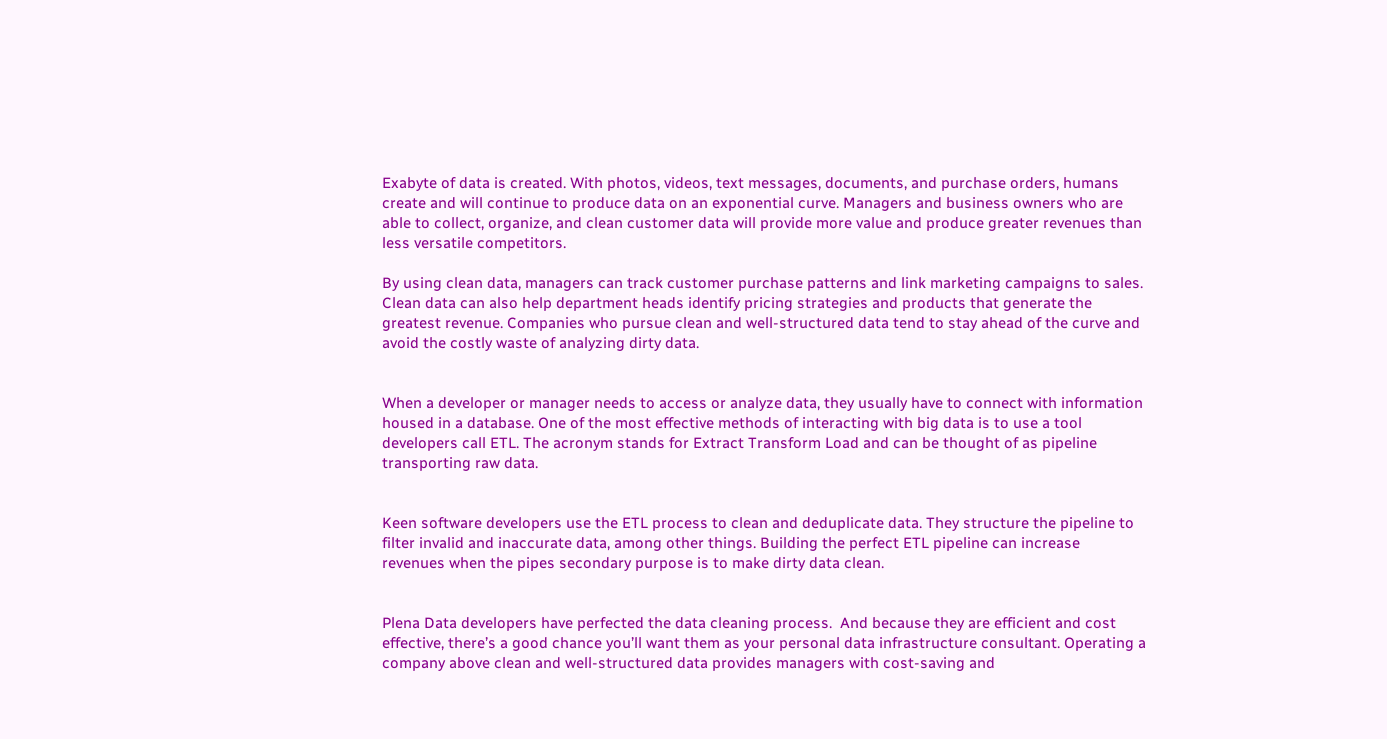Exabyte of data is created. With photos, videos, text messages, documents, and purchase orders, humans create and will continue to produce data on an exponential curve. Managers and business owners who are able to collect, organize, and clean customer data will provide more value and produce greater revenues than less versatile competitors.

By using clean data, managers can track customer purchase patterns and link marketing campaigns to sales. Clean data can also help department heads identify pricing strategies and products that generate the greatest revenue. Companies who pursue clean and well-structured data tend to stay ahead of the curve and avoid the costly waste of analyzing dirty data.


When a developer or manager needs to access or analyze data, they usually have to connect with information housed in a database. One of the most effective methods of interacting with big data is to use a tool developers call ETL. The acronym stands for Extract Transform Load and can be thought of as pipeline transporting raw data.


Keen software developers use the ETL process to clean and deduplicate data. They structure the pipeline to filter invalid and inaccurate data, among other things. Building the perfect ETL pipeline can increase revenues when the pipes secondary purpose is to make dirty data clean.


Plena Data developers have perfected the data cleaning process.  And because they are efficient and cost effective, there’s a good chance you’ll want them as your personal data infrastructure consultant. Operating a company above clean and well-structured data provides managers with cost-saving and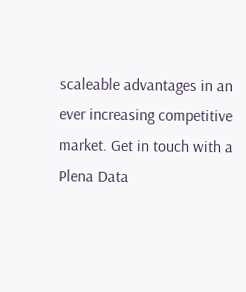scaleable advantages in an ever increasing competitive market. Get in touch with a Plena Data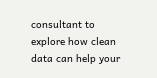consultant to explore how clean data can help your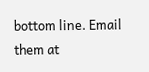bottom line. Email them at